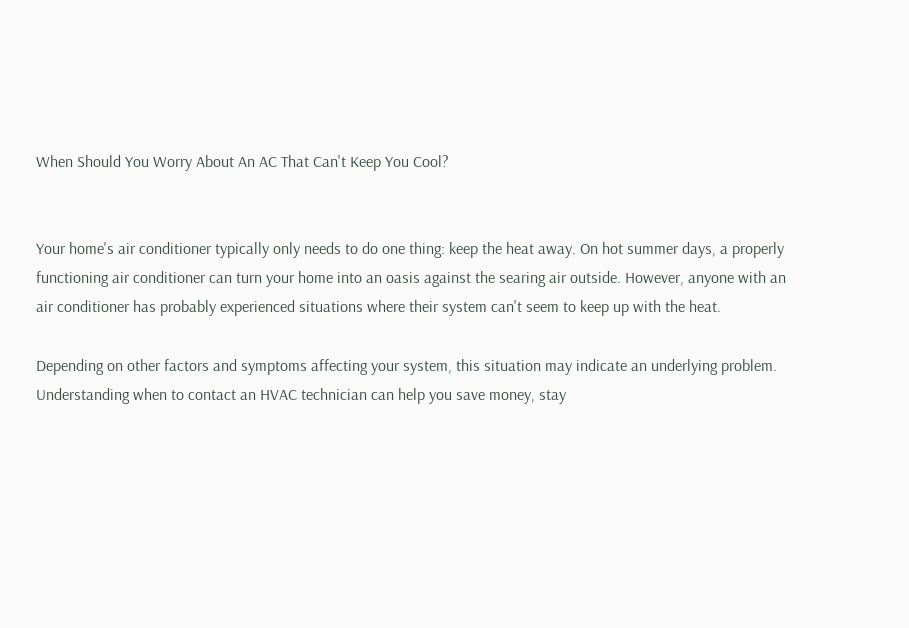When Should You Worry About An AC That Can't Keep You Cool?


Your home's air conditioner typically only needs to do one thing: keep the heat away. On hot summer days, a properly functioning air conditioner can turn your home into an oasis against the searing air outside. However, anyone with an air conditioner has probably experienced situations where their system can't seem to keep up with the heat.

Depending on other factors and symptoms affecting your system, this situation may indicate an underlying problem. Understanding when to contact an HVAC technician can help you save money, stay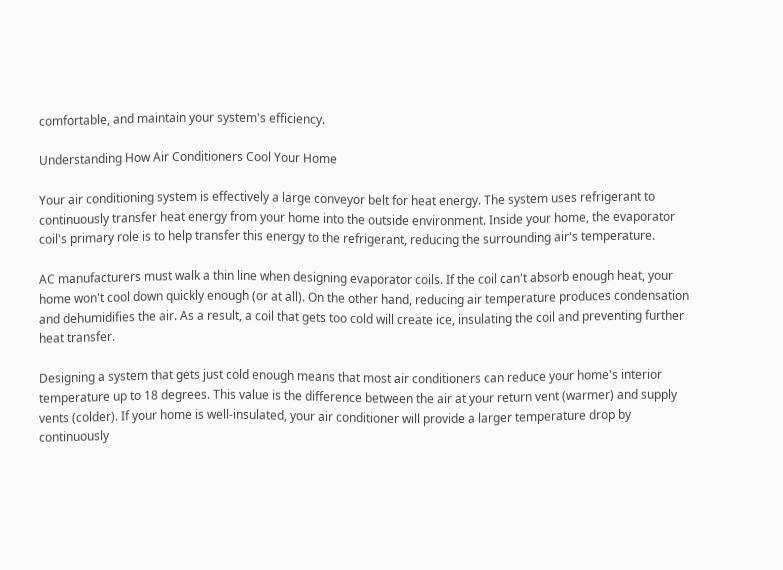comfortable, and maintain your system's efficiency.

Understanding How Air Conditioners Cool Your Home

Your air conditioning system is effectively a large conveyor belt for heat energy. The system uses refrigerant to continuously transfer heat energy from your home into the outside environment. Inside your home, the evaporator coil's primary role is to help transfer this energy to the refrigerant, reducing the surrounding air's temperature.

AC manufacturers must walk a thin line when designing evaporator coils. If the coil can't absorb enough heat, your home won't cool down quickly enough (or at all). On the other hand, reducing air temperature produces condensation and dehumidifies the air. As a result, a coil that gets too cold will create ice, insulating the coil and preventing further heat transfer.

Designing a system that gets just cold enough means that most air conditioners can reduce your home's interior temperature up to 18 degrees. This value is the difference between the air at your return vent (warmer) and supply vents (colder). If your home is well-insulated, your air conditioner will provide a larger temperature drop by continuously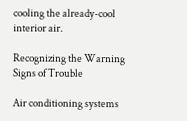cooling the already-cool interior air.

Recognizing the Warning Signs of Trouble

Air conditioning systems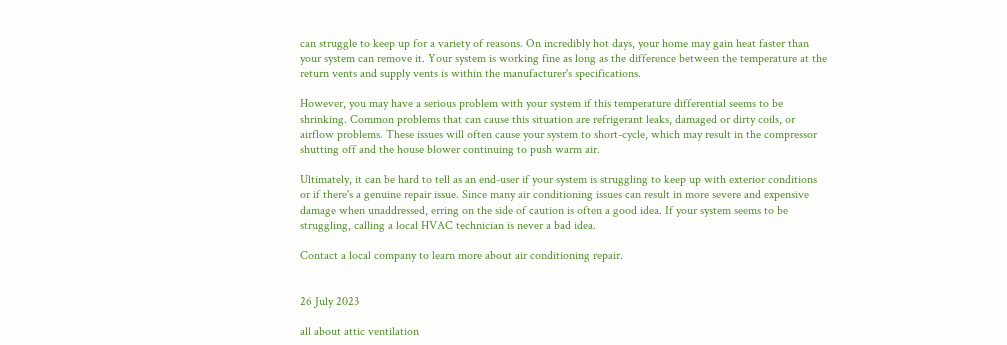can struggle to keep up for a variety of reasons. On incredibly hot days, your home may gain heat faster than your system can remove it. Your system is working fine as long as the difference between the temperature at the return vents and supply vents is within the manufacturer's specifications.

However, you may have a serious problem with your system if this temperature differential seems to be shrinking. Common problems that can cause this situation are refrigerant leaks, damaged or dirty coils, or airflow problems. These issues will often cause your system to short-cycle, which may result in the compressor shutting off and the house blower continuing to push warm air.

Ultimately, it can be hard to tell as an end-user if your system is struggling to keep up with exterior conditions or if there's a genuine repair issue. Since many air conditioning issues can result in more severe and expensive damage when unaddressed, erring on the side of caution is often a good idea. If your system seems to be struggling, calling a local HVAC technician is never a bad idea.

Contact a local company to learn more about air conditioning repair.


26 July 2023

all about attic ventilation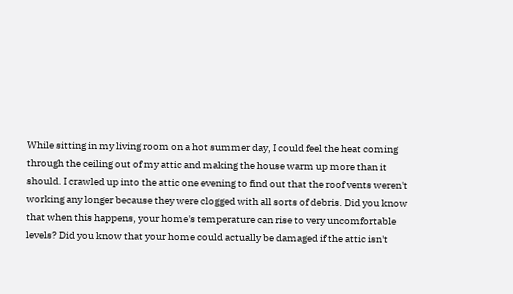While sitting in my living room on a hot summer day, I could feel the heat coming through the ceiling out of my attic and making the house warm up more than it should. I crawled up into the attic one evening to find out that the roof vents weren't working any longer because they were clogged with all sorts of debris. Did you know that when this happens, your home's temperature can rise to very uncomfortable levels? Did you know that your home could actually be damaged if the attic isn't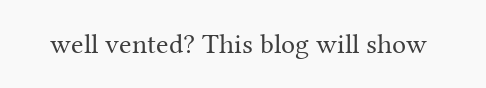well vented? This blog will show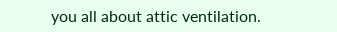you all about attic ventilation.